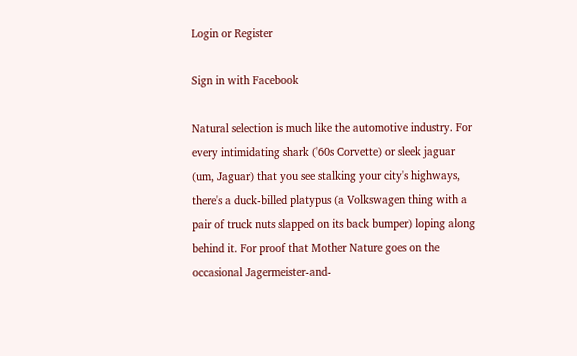Login or Register

Sign in with Facebook

Natural selection is much like the automotive industry. For every intimidating shark ('60s Corvette) or sleek jaguar (um, Jaguar) that you see stalking your city's highways, there's a duck-billed platypus (a Volkswagen thing with a pair of truck nuts slapped on its back bumper) loping along behind it. For proof that Mother Nature goes on the occasional Jagermeister-and-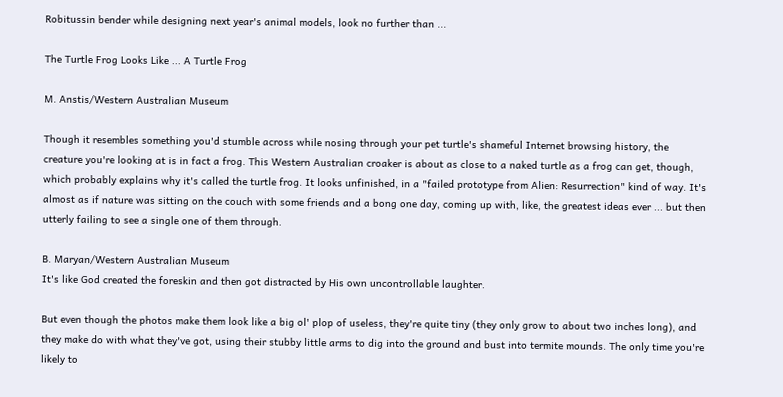Robitussin bender while designing next year's animal models, look no further than ...

The Turtle Frog Looks Like ... A Turtle Frog

M. Anstis/Western Australian Museum

Though it resembles something you'd stumble across while nosing through your pet turtle's shameful Internet browsing history, the creature you're looking at is in fact a frog. This Western Australian croaker is about as close to a naked turtle as a frog can get, though, which probably explains why it's called the turtle frog. It looks unfinished, in a "failed prototype from Alien: Resurrection" kind of way. It's almost as if nature was sitting on the couch with some friends and a bong one day, coming up with, like, the greatest ideas ever ... but then utterly failing to see a single one of them through.

B. Maryan/Western Australian Museum
It's like God created the foreskin and then got distracted by His own uncontrollable laughter.

But even though the photos make them look like a big ol' plop of useless, they're quite tiny (they only grow to about two inches long), and they make do with what they've got, using their stubby little arms to dig into the ground and bust into termite mounds. The only time you're likely to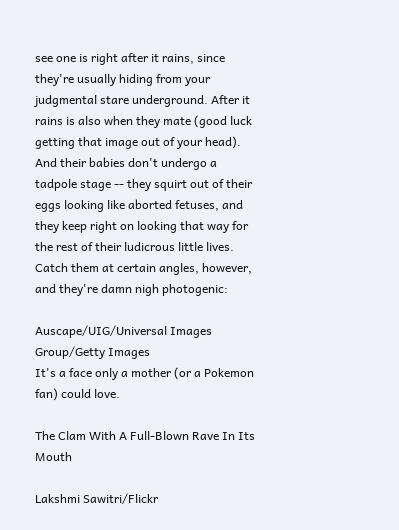see one is right after it rains, since they're usually hiding from your judgmental stare underground. After it rains is also when they mate (good luck getting that image out of your head). And their babies don't undergo a tadpole stage -- they squirt out of their eggs looking like aborted fetuses, and they keep right on looking that way for the rest of their ludicrous little lives. Catch them at certain angles, however, and they're damn nigh photogenic:

Auscape/UIG/Universal Images Group/Getty Images
It's a face only a mother (or a Pokemon fan) could love.

The Clam With A Full-Blown Rave In Its Mouth

Lakshmi Sawitri/Flickr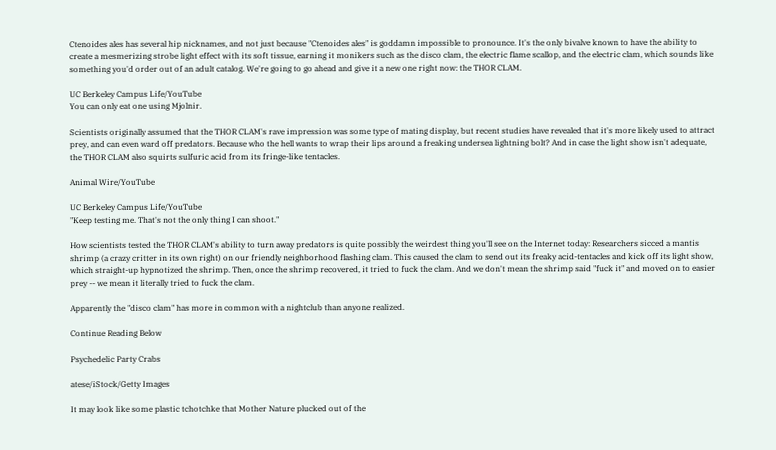Ctenoides ales has several hip nicknames, and not just because "Ctenoides ales" is goddamn impossible to pronounce. It's the only bivalve known to have the ability to create a mesmerizing strobe light effect with its soft tissue, earning it monikers such as the disco clam, the electric flame scallop, and the electric clam, which sounds like something you'd order out of an adult catalog. We're going to go ahead and give it a new one right now: the THOR CLAM.

UC Berkeley Campus Life/YouTube
You can only eat one using Mjolnir.

Scientists originally assumed that the THOR CLAM's rave impression was some type of mating display, but recent studies have revealed that it's more likely used to attract prey, and can even ward off predators. Because who the hell wants to wrap their lips around a freaking undersea lightning bolt? And in case the light show isn't adequate, the THOR CLAM also squirts sulfuric acid from its fringe-like tentacles.

Animal Wire/YouTube

UC Berkeley Campus Life/YouTube
"Keep testing me. That's not the only thing I can shoot."

How scientists tested the THOR CLAM's ability to turn away predators is quite possibly the weirdest thing you'll see on the Internet today: Researchers sicced a mantis shrimp (a crazy critter in its own right) on our friendly neighborhood flashing clam. This caused the clam to send out its freaky acid-tentacles and kick off its light show, which straight-up hypnotized the shrimp. Then, once the shrimp recovered, it tried to fuck the clam. And we don't mean the shrimp said "fuck it" and moved on to easier prey -- we mean it literally tried to fuck the clam.

Apparently the "disco clam" has more in common with a nightclub than anyone realized.

Continue Reading Below

Psychedelic Party Crabs

atese/iStock/Getty Images

It may look like some plastic tchotchke that Mother Nature plucked out of the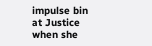impulse bin at Justice when she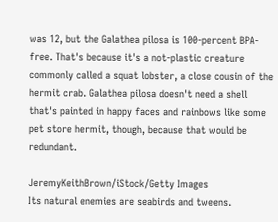was 12, but the Galathea pilosa is 100-percent BPA-free. That's because it's a not-plastic creature commonly called a squat lobster, a close cousin of the hermit crab. Galathea pilosa doesn't need a shell that's painted in happy faces and rainbows like some pet store hermit, though, because that would be redundant.

JeremyKeithBrown/iStock/Getty Images
Its natural enemies are seabirds and tweens.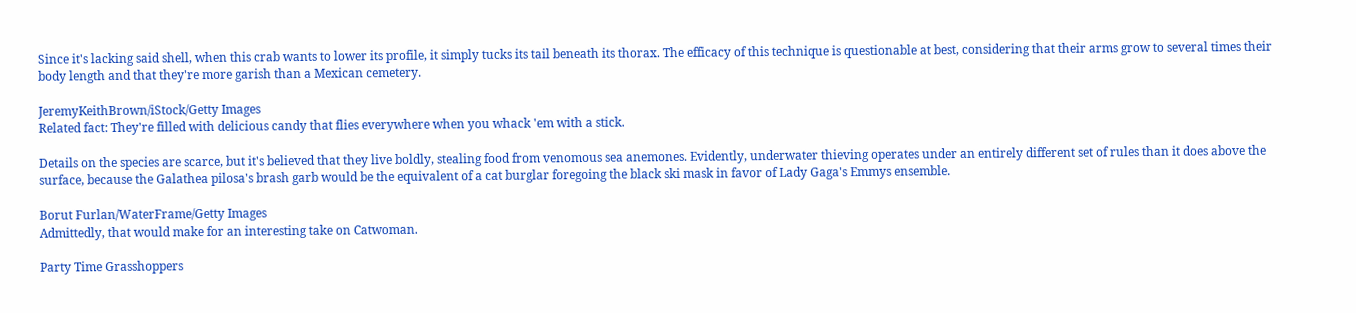Since it's lacking said shell, when this crab wants to lower its profile, it simply tucks its tail beneath its thorax. The efficacy of this technique is questionable at best, considering that their arms grow to several times their body length and that they're more garish than a Mexican cemetery.

JeremyKeithBrown/iStock/Getty Images
Related fact: They're filled with delicious candy that flies everywhere when you whack 'em with a stick.

Details on the species are scarce, but it's believed that they live boldly, stealing food from venomous sea anemones. Evidently, underwater thieving operates under an entirely different set of rules than it does above the surface, because the Galathea pilosa's brash garb would be the equivalent of a cat burglar foregoing the black ski mask in favor of Lady Gaga's Emmys ensemble.

Borut Furlan/WaterFrame/Getty Images
Admittedly, that would make for an interesting take on Catwoman.

Party Time Grasshoppers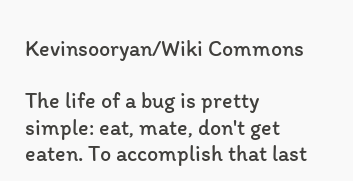Kevinsooryan/Wiki Commons

The life of a bug is pretty simple: eat, mate, don't get eaten. To accomplish that last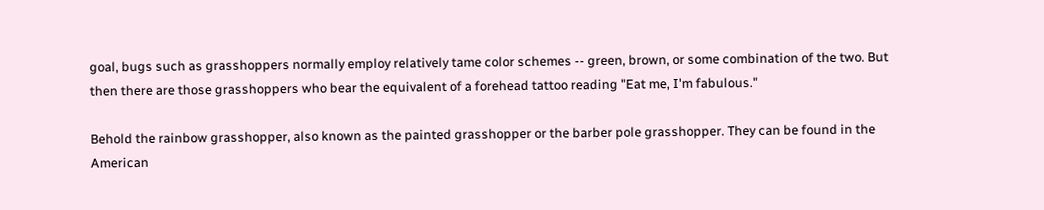goal, bugs such as grasshoppers normally employ relatively tame color schemes -- green, brown, or some combination of the two. But then there are those grasshoppers who bear the equivalent of a forehead tattoo reading "Eat me, I'm fabulous."

Behold the rainbow grasshopper, also known as the painted grasshopper or the barber pole grasshopper. They can be found in the American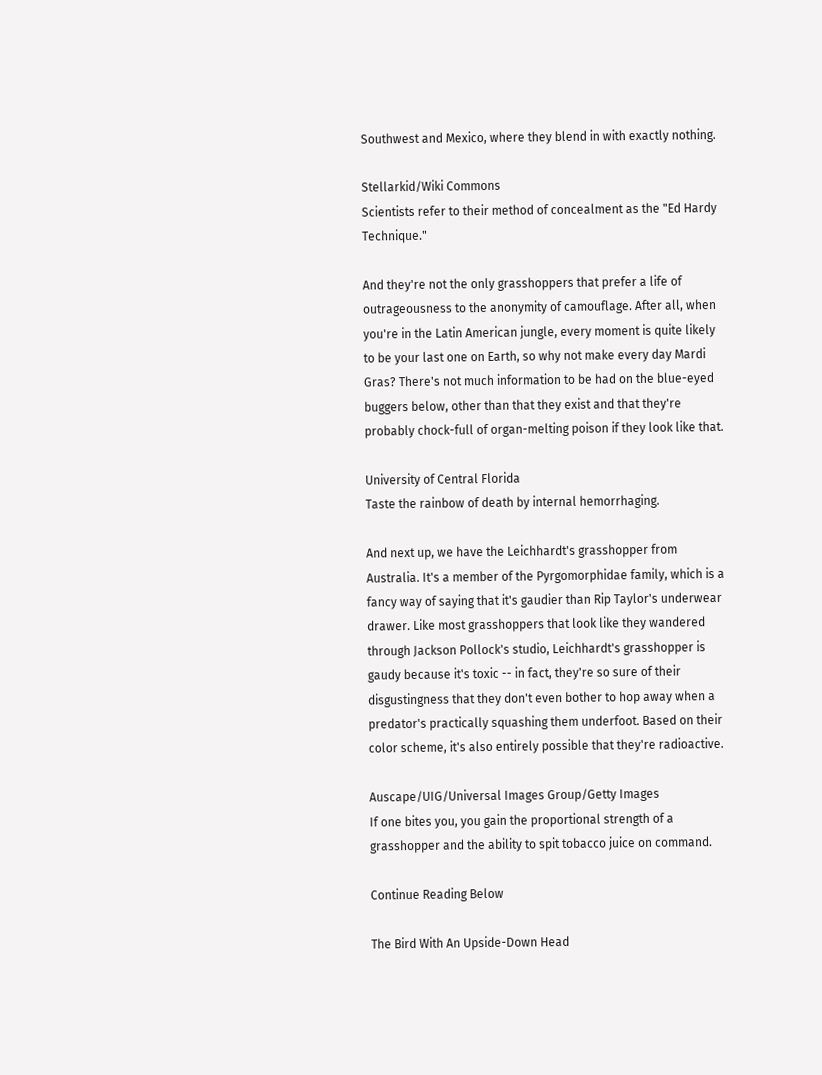Southwest and Mexico, where they blend in with exactly nothing.

Stellarkid/Wiki Commons
Scientists refer to their method of concealment as the "Ed Hardy Technique."

And they're not the only grasshoppers that prefer a life of outrageousness to the anonymity of camouflage. After all, when you're in the Latin American jungle, every moment is quite likely to be your last one on Earth, so why not make every day Mardi Gras? There's not much information to be had on the blue-eyed buggers below, other than that they exist and that they're probably chock-full of organ-melting poison if they look like that.

University of Central Florida
Taste the rainbow of death by internal hemorrhaging.

And next up, we have the Leichhardt's grasshopper from Australia. It's a member of the Pyrgomorphidae family, which is a fancy way of saying that it's gaudier than Rip Taylor's underwear drawer. Like most grasshoppers that look like they wandered through Jackson Pollock's studio, Leichhardt's grasshopper is gaudy because it's toxic -- in fact, they're so sure of their disgustingness that they don't even bother to hop away when a predator's practically squashing them underfoot. Based on their color scheme, it's also entirely possible that they're radioactive.

Auscape/UIG/Universal Images Group/Getty Images
If one bites you, you gain the proportional strength of a grasshopper and the ability to spit tobacco juice on command.

Continue Reading Below

The Bird With An Upside-Down Head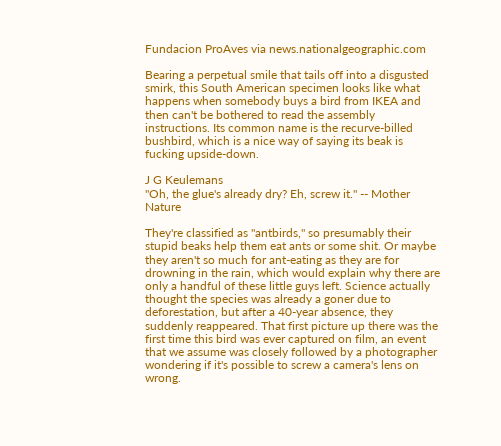Fundacion ProAves via news.nationalgeographic.com

Bearing a perpetual smile that tails off into a disgusted smirk, this South American specimen looks like what happens when somebody buys a bird from IKEA and then can't be bothered to read the assembly instructions. Its common name is the recurve-billed bushbird, which is a nice way of saying its beak is fucking upside-down.

J G Keulemans
"Oh, the glue's already dry? Eh, screw it." -- Mother Nature

They're classified as "antbirds," so presumably their stupid beaks help them eat ants or some shit. Or maybe they aren't so much for ant-eating as they are for drowning in the rain, which would explain why there are only a handful of these little guys left. Science actually thought the species was already a goner due to deforestation, but after a 40-year absence, they suddenly reappeared. That first picture up there was the first time this bird was ever captured on film, an event that we assume was closely followed by a photographer wondering if it's possible to screw a camera's lens on wrong.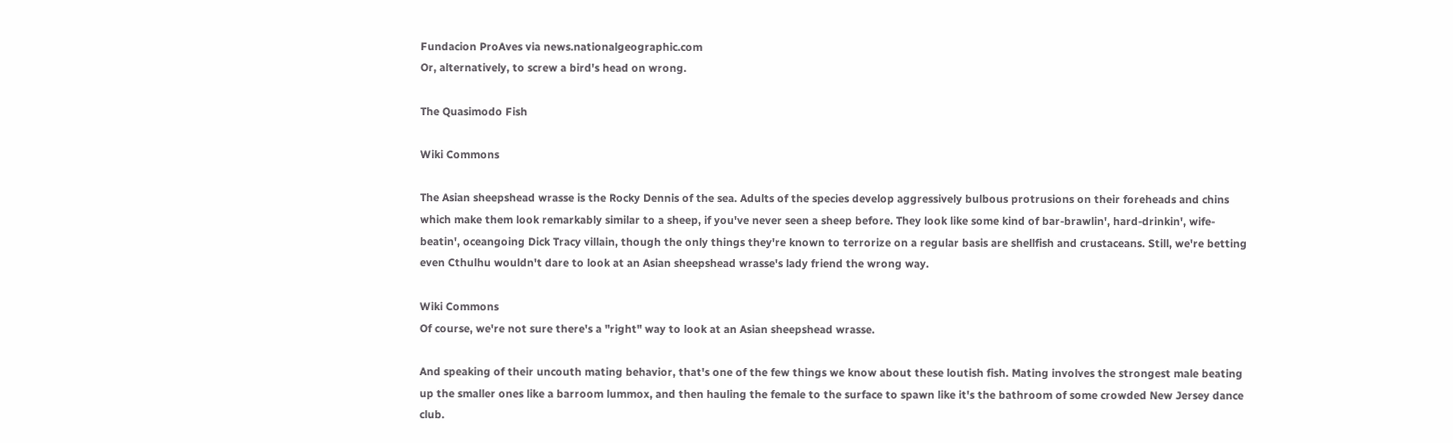Fundacion ProAves via news.nationalgeographic.com
Or, alternatively, to screw a bird's head on wrong.

The Quasimodo Fish

Wiki Commons

The Asian sheepshead wrasse is the Rocky Dennis of the sea. Adults of the species develop aggressively bulbous protrusions on their foreheads and chins which make them look remarkably similar to a sheep, if you've never seen a sheep before. They look like some kind of bar-brawlin', hard-drinkin', wife-beatin', oceangoing Dick Tracy villain, though the only things they're known to terrorize on a regular basis are shellfish and crustaceans. Still, we're betting even Cthulhu wouldn't dare to look at an Asian sheepshead wrasse's lady friend the wrong way.

Wiki Commons
Of course, we're not sure there's a "right" way to look at an Asian sheepshead wrasse.

And speaking of their uncouth mating behavior, that's one of the few things we know about these loutish fish. Mating involves the strongest male beating up the smaller ones like a barroom lummox, and then hauling the female to the surface to spawn like it's the bathroom of some crowded New Jersey dance club.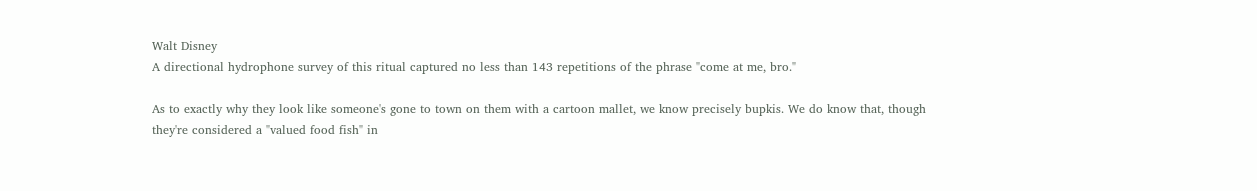Walt Disney
A directional hydrophone survey of this ritual captured no less than 143 repetitions of the phrase "come at me, bro."

As to exactly why they look like someone's gone to town on them with a cartoon mallet, we know precisely bupkis. We do know that, though they're considered a "valued food fish" in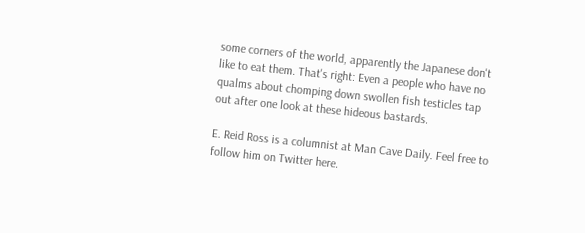some corners of the world, apparently the Japanese don't like to eat them. That's right: Even a people who have no qualms about chomping down swollen fish testicles tap out after one look at these hideous bastards.

E. Reid Ross is a columnist at Man Cave Daily. Feel free to follow him on Twitter here.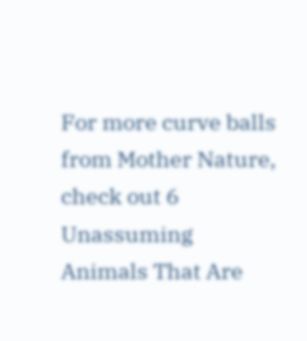For more curve balls from Mother Nature, check out 6 Unassuming Animals That Are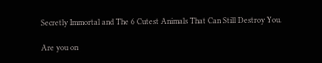Secretly Immortal and The 6 Cutest Animals That Can Still Destroy You.

Are you on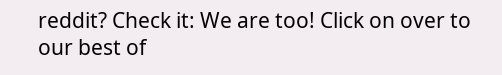reddit? Check it: We are too! Click on over to our best of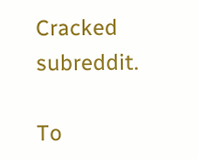Cracked subreddit.

To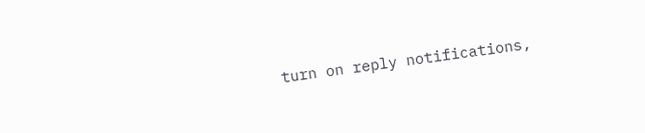turn on reply notifications,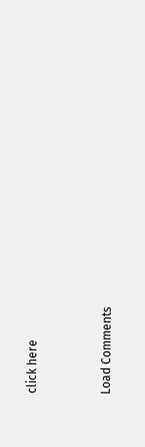click here


Load Comments